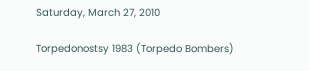Saturday, March 27, 2010

Torpedonostsy 1983 (Torpedo Bombers)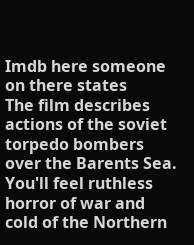Imdb here someone on there states
The film describes actions of the soviet torpedo bombers over the Barents Sea. You'll feel ruthless horror of war and cold of the Northern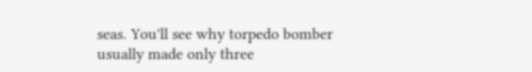seas. You'll see why torpedo bomber usually made only three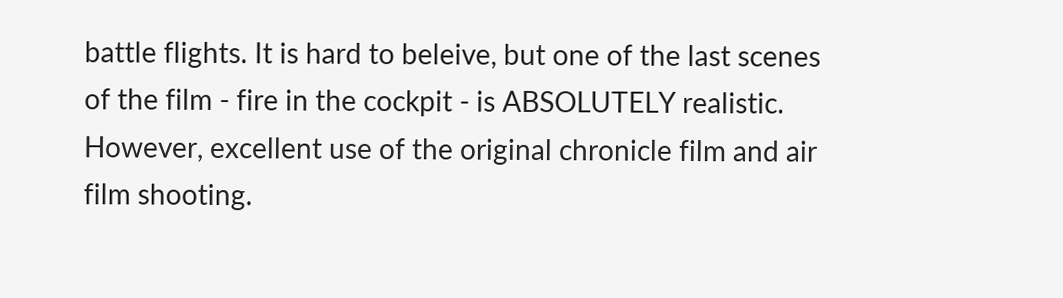battle flights. It is hard to beleive, but one of the last scenes of the film - fire in the cockpit - is ABSOLUTELY realistic. However, excellent use of the original chronicle film and air film shooting.